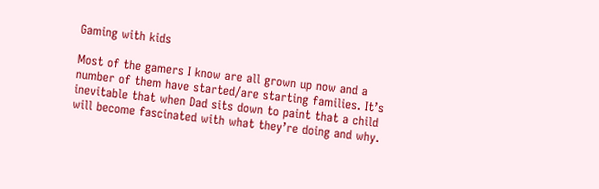Gaming with kids

Most of the gamers I know are all grown up now and a number of them have started/are starting families. It’s inevitable that when Dad sits down to paint that a child will become fascinated with what they’re doing and why.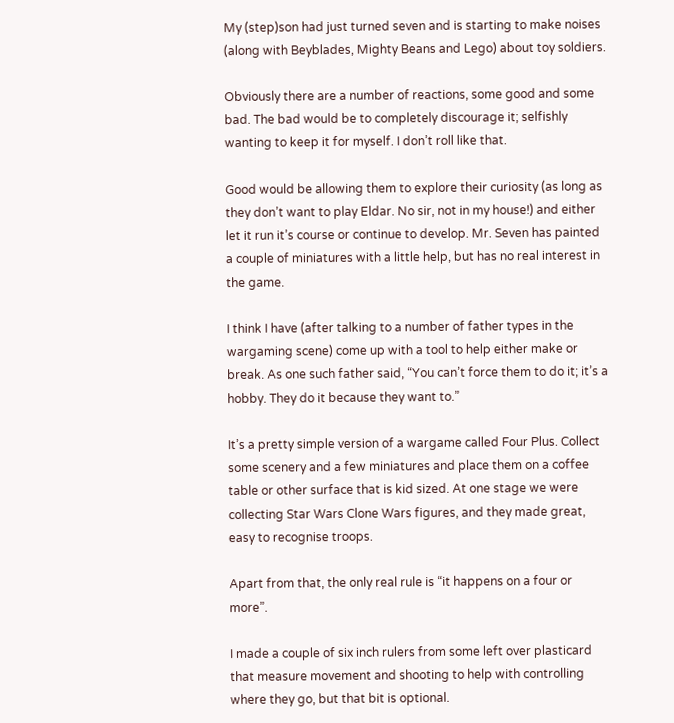My (step)son had just turned seven and is starting to make noises (along with Beyblades, Mighty Beans and Lego) about toy soldiers.

Obviously there are a number of reactions, some good and some bad. The bad would be to completely discourage it; selfishly wanting to keep it for myself. I don’t roll like that.

Good would be allowing them to explore their curiosity (as long as they don’t want to play Eldar. No sir, not in my house!) and either let it run it’s course or continue to develop. Mr. Seven has painted a couple of miniatures with a little help, but has no real interest in the game.

I think I have (after talking to a number of father types in the wargaming scene) come up with a tool to help either make or break. As one such father said, “You can’t force them to do it; it’s a hobby. They do it because they want to.”

It’s a pretty simple version of a wargame called Four Plus. Collect some scenery and a few miniatures and place them on a coffee table or other surface that is kid sized. At one stage we were collecting Star Wars Clone Wars figures, and they made great, easy to recognise troops.

Apart from that, the only real rule is “it happens on a four or more”.

I made a couple of six inch rulers from some left over plasticard that measure movement and shooting to help with controlling where they go, but that bit is optional.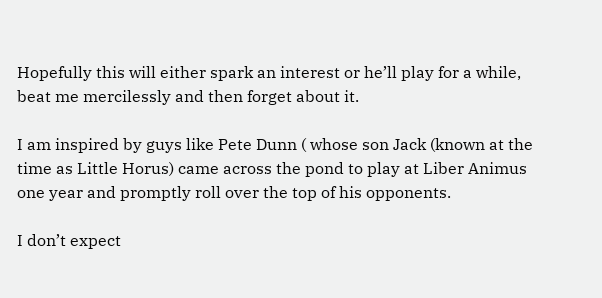Hopefully this will either spark an interest or he’ll play for a while, beat me mercilessly and then forget about it.

I am inspired by guys like Pete Dunn ( whose son Jack (known at the time as Little Horus) came across the pond to play at Liber Animus one year and promptly roll over the top of his opponents.

I don’t expect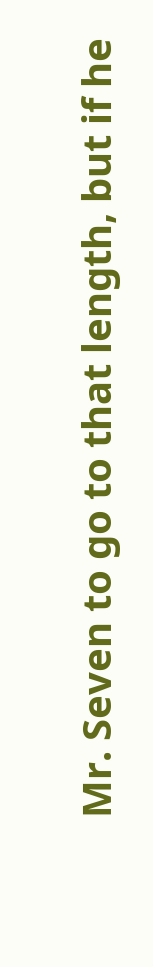Mr. Seven to go to that length, but if he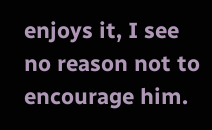enjoys it, I see no reason not to encourage him.